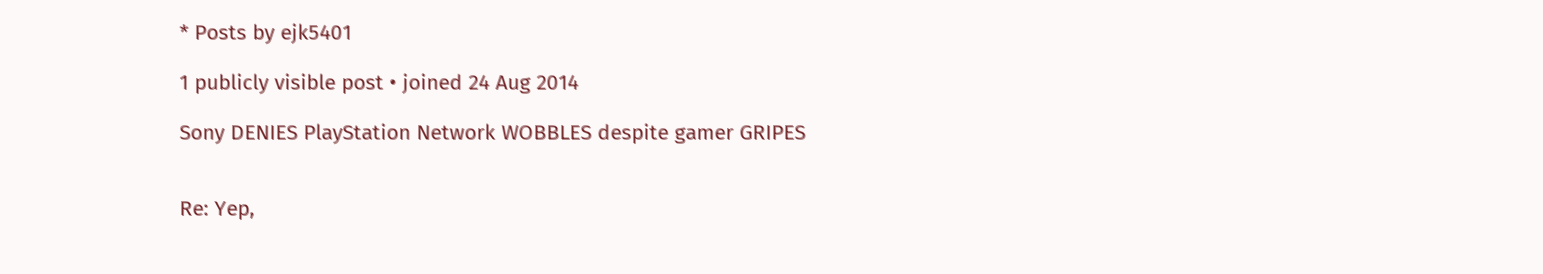* Posts by ejk5401

1 publicly visible post • joined 24 Aug 2014

Sony DENIES PlayStation Network WOBBLES despite gamer GRIPES


Re: Yep,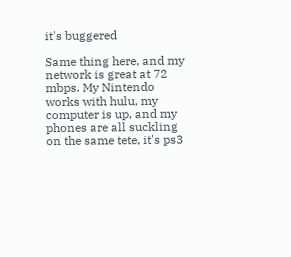it's buggered

Same thing here, and my network is great at 72 mbps. My Nintendo works with hulu, my computer is up, and my phones are all suckling on the same tete, it's ps3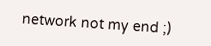network not my end ;)